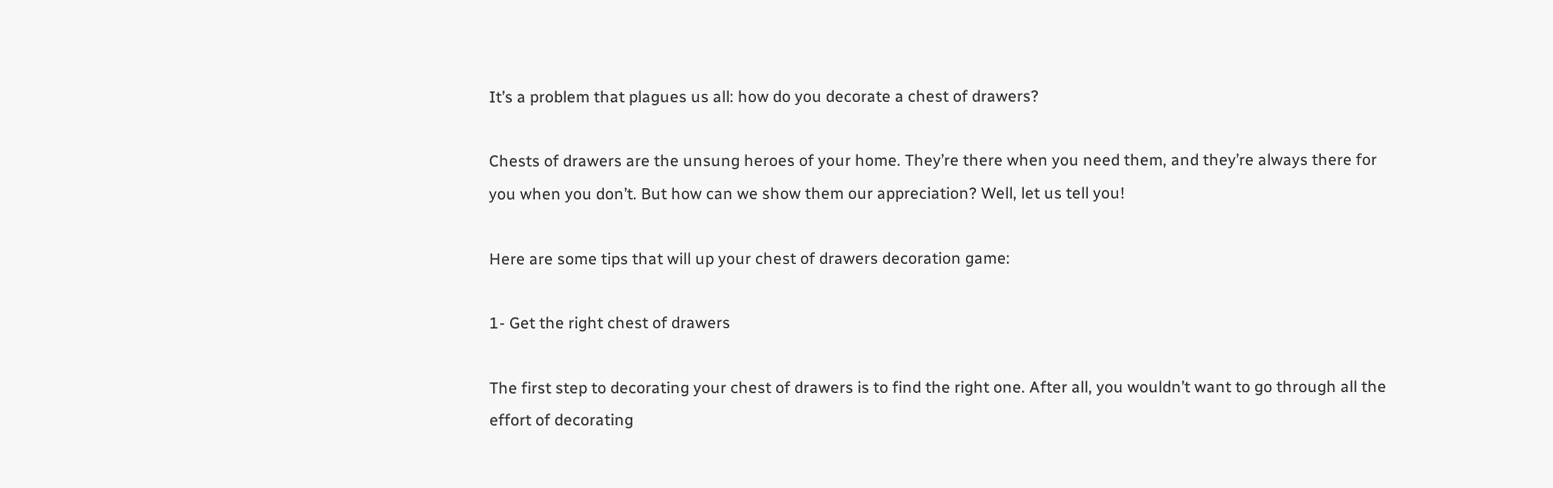It’s a problem that plagues us all: how do you decorate a chest of drawers?

Chests of drawers are the unsung heroes of your home. They’re there when you need them, and they’re always there for you when you don’t. But how can we show them our appreciation? Well, let us tell you!

Here are some tips that will up your chest of drawers decoration game:

1- Get the right chest of drawers

The first step to decorating your chest of drawers is to find the right one. After all, you wouldn’t want to go through all the effort of decorating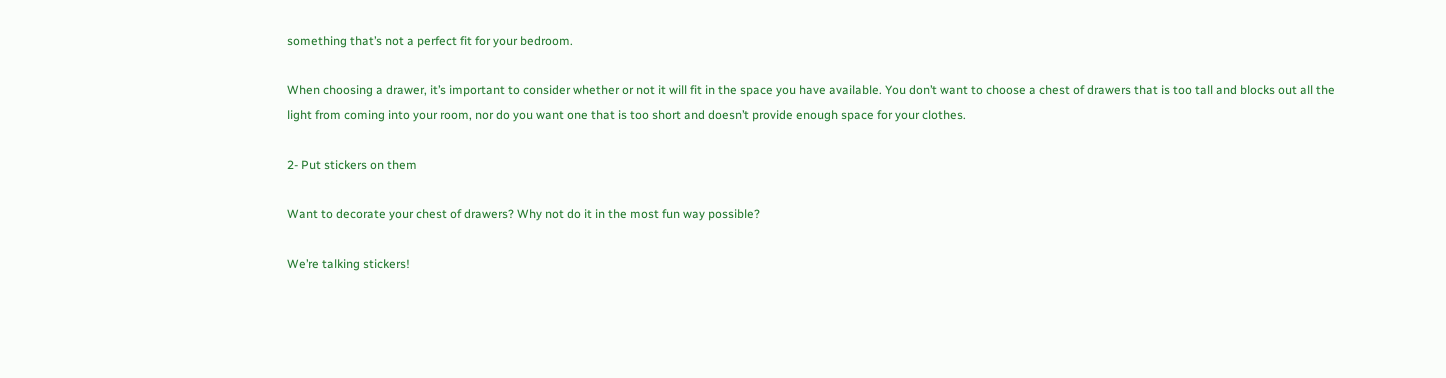something that’s not a perfect fit for your bedroom.

When choosing a drawer, it’s important to consider whether or not it will fit in the space you have available. You don’t want to choose a chest of drawers that is too tall and blocks out all the light from coming into your room, nor do you want one that is too short and doesn’t provide enough space for your clothes.

2- Put stickers on them

Want to decorate your chest of drawers? Why not do it in the most fun way possible?

We’re talking stickers!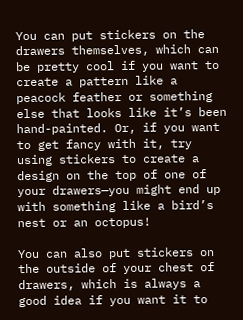You can put stickers on the drawers themselves, which can be pretty cool if you want to create a pattern like a peacock feather or something else that looks like it’s been hand-painted. Or, if you want to get fancy with it, try using stickers to create a design on the top of one of your drawers—you might end up with something like a bird’s nest or an octopus!

You can also put stickers on the outside of your chest of drawers, which is always a good idea if you want it to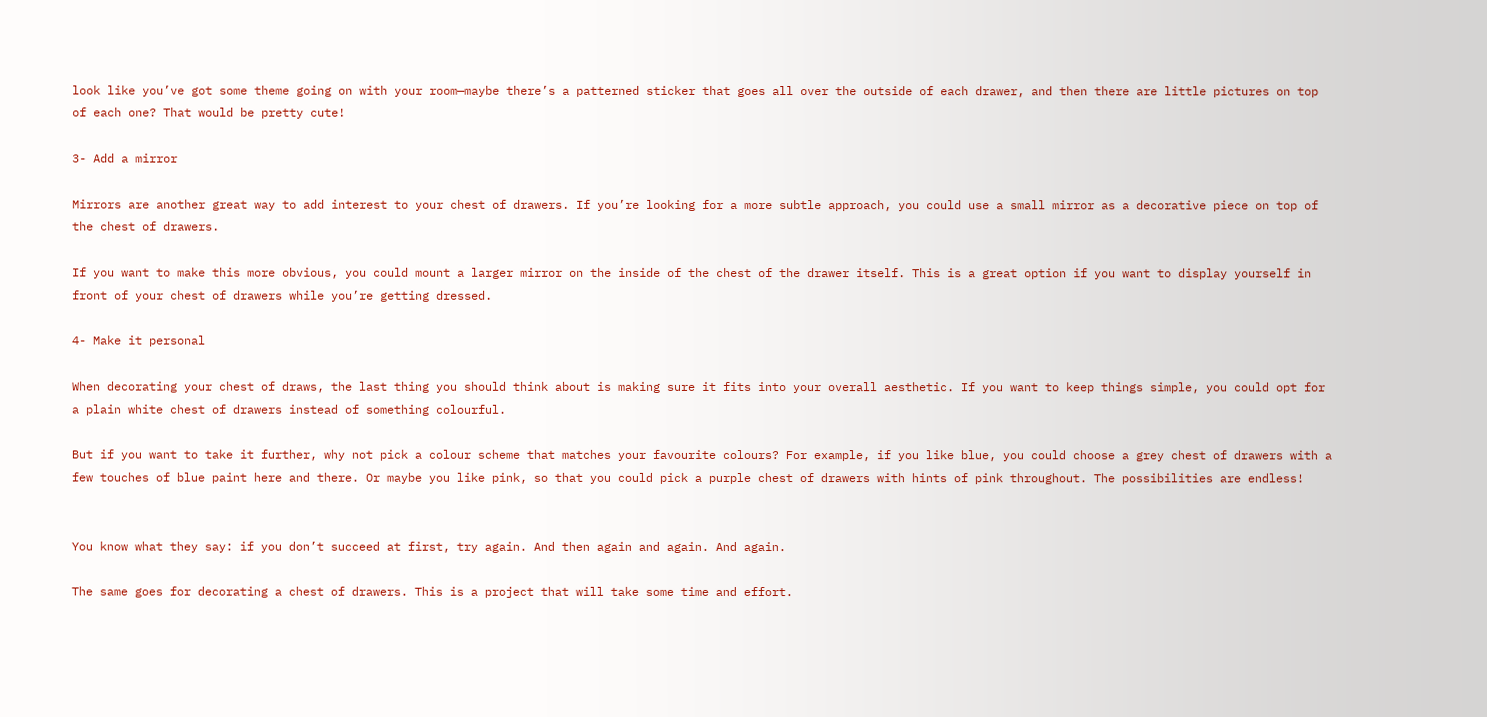look like you’ve got some theme going on with your room—maybe there’s a patterned sticker that goes all over the outside of each drawer, and then there are little pictures on top of each one? That would be pretty cute!

3- Add a mirror

Mirrors are another great way to add interest to your chest of drawers. If you’re looking for a more subtle approach, you could use a small mirror as a decorative piece on top of the chest of drawers.

If you want to make this more obvious, you could mount a larger mirror on the inside of the chest of the drawer itself. This is a great option if you want to display yourself in front of your chest of drawers while you’re getting dressed.

4- Make it personal

When decorating your chest of draws, the last thing you should think about is making sure it fits into your overall aesthetic. If you want to keep things simple, you could opt for a plain white chest of drawers instead of something colourful.

But if you want to take it further, why not pick a colour scheme that matches your favourite colours? For example, if you like blue, you could choose a grey chest of drawers with a few touches of blue paint here and there. Or maybe you like pink, so that you could pick a purple chest of drawers with hints of pink throughout. The possibilities are endless!


You know what they say: if you don’t succeed at first, try again. And then again and again. And again.

The same goes for decorating a chest of drawers. This is a project that will take some time and effort.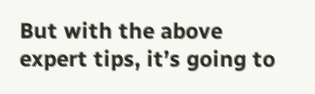But with the above expert tips, it’s going to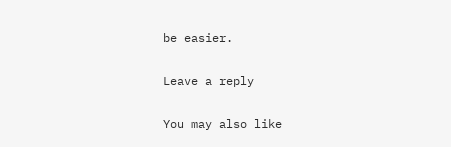be easier.

Leave a reply

You may also like